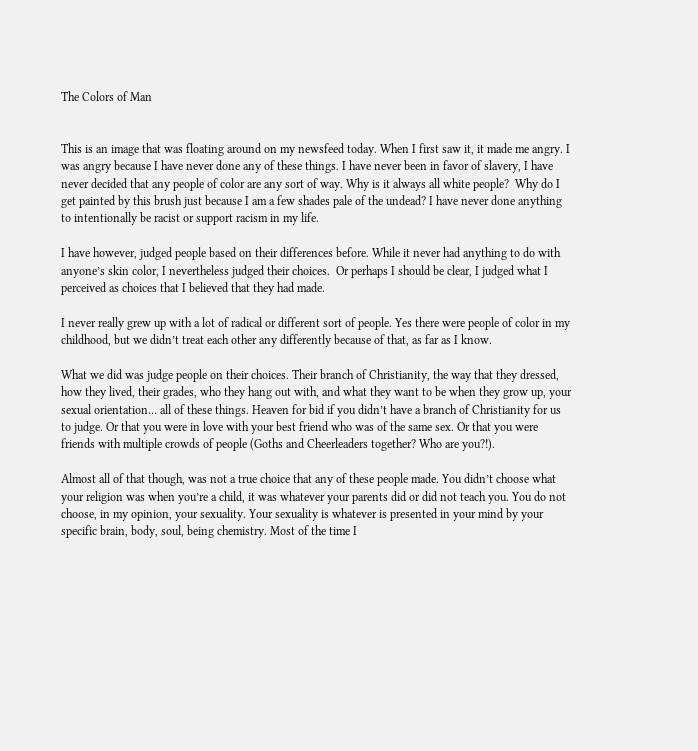The Colors of Man


This is an image that was floating around on my newsfeed today. When I first saw it, it made me angry. I was angry because I have never done any of these things. I have never been in favor of slavery, I have never decided that any people of color are any sort of way. Why is it always all white people?  Why do I get painted by this brush just because I am a few shades pale of the undead? I have never done anything to intentionally be racist or support racism in my life.

I have however, judged people based on their differences before. While it never had anything to do with anyone’s skin color, I nevertheless judged their choices.  Or perhaps I should be clear, I judged what I perceived as choices that I believed that they had made.

I never really grew up with a lot of radical or different sort of people. Yes there were people of color in my childhood, but we didn’t treat each other any differently because of that, as far as I know.

What we did was judge people on their choices. Their branch of Christianity, the way that they dressed, how they lived, their grades, who they hang out with, and what they want to be when they grow up, your sexual orientation… all of these things. Heaven for bid if you didn’t have a branch of Christianity for us to judge. Or that you were in love with your best friend who was of the same sex. Or that you were friends with multiple crowds of people (Goths and Cheerleaders together? Who are you?!).

Almost all of that though, was not a true choice that any of these people made. You didn’t choose what your religion was when you’re a child, it was whatever your parents did or did not teach you. You do not choose, in my opinion, your sexuality. Your sexuality is whatever is presented in your mind by your specific brain, body, soul, being chemistry. Most of the time I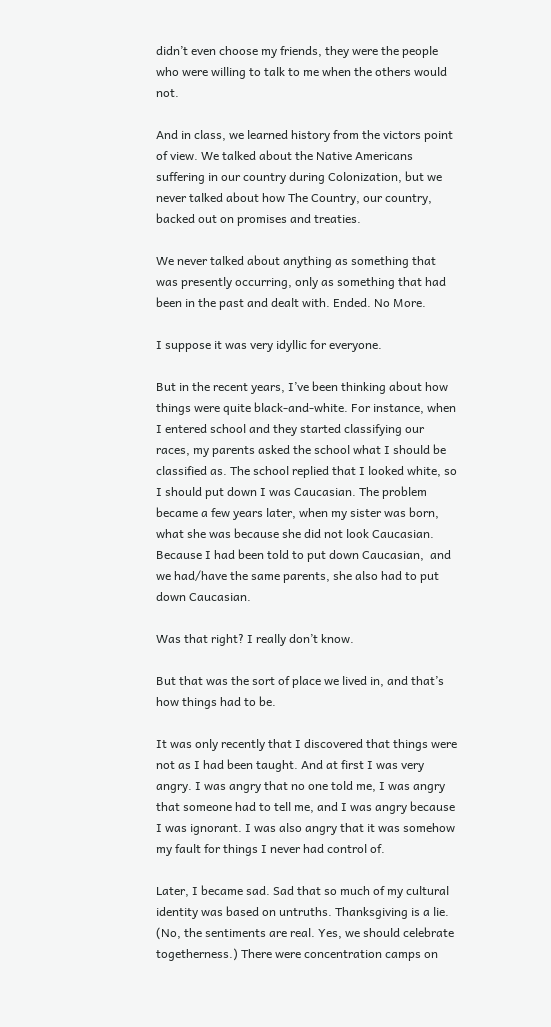didn’t even choose my friends, they were the people who were willing to talk to me when the others would not.

And in class, we learned history from the victors point of view. We talked about the Native Americans suffering in our country during Colonization, but we never talked about how The Country, our country, backed out on promises and treaties.

We never talked about anything as something that was presently occurring, only as something that had been in the past and dealt with. Ended. No More.

I suppose it was very idyllic for everyone.

But in the recent years, I’ve been thinking about how things were quite black-and-white. For instance, when I entered school and they started classifying our races, my parents asked the school what I should be classified as. The school replied that I looked white, so I should put down I was Caucasian. The problem became a few years later, when my sister was born, what she was because she did not look Caucasian. Because I had been told to put down Caucasian,  and we had/have the same parents, she also had to put down Caucasian.

Was that right? I really don’t know.

But that was the sort of place we lived in, and that’s how things had to be.

It was only recently that I discovered that things were not as I had been taught. And at first I was very angry. I was angry that no one told me, I was angry that someone had to tell me, and I was angry because I was ignorant. I was also angry that it was somehow my fault for things I never had control of.

Later, I became sad. Sad that so much of my cultural identity was based on untruths. Thanksgiving is a lie. (No, the sentiments are real. Yes, we should celebrate togetherness.) There were concentration camps on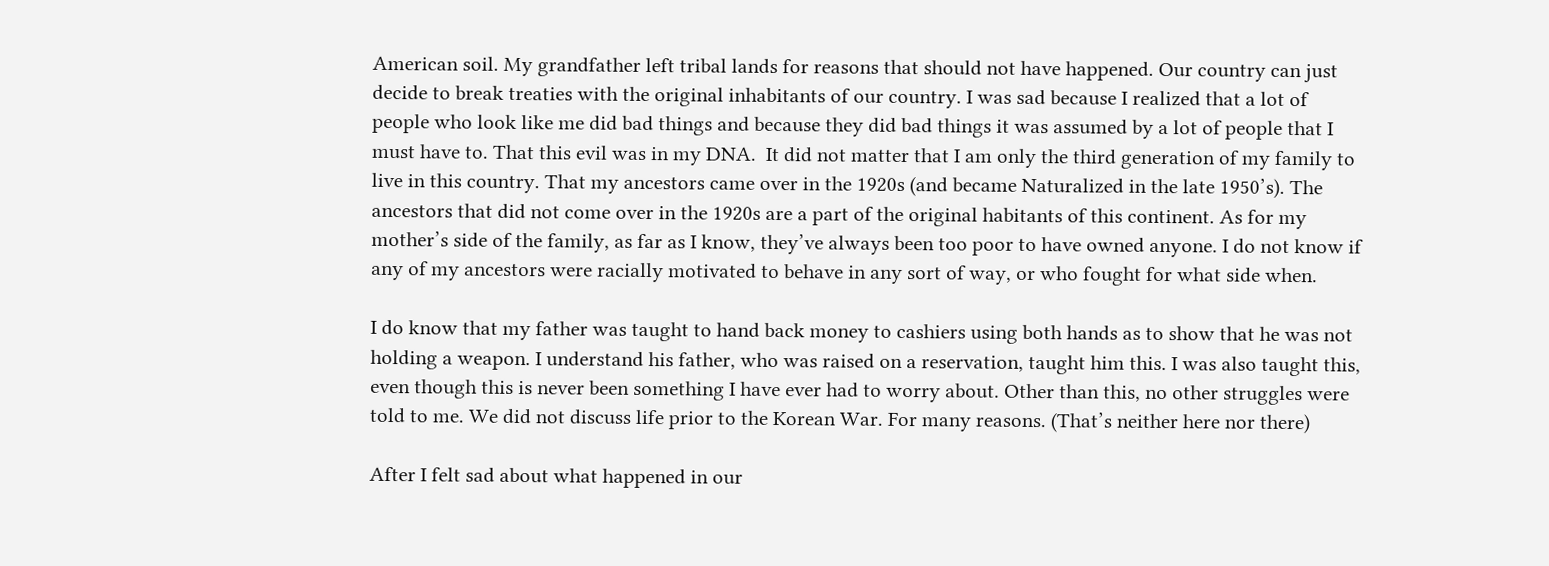American soil. My grandfather left tribal lands for reasons that should not have happened. Our country can just decide to break treaties with the original inhabitants of our country. I was sad because I realized that a lot of people who look like me did bad things and because they did bad things it was assumed by a lot of people that I must have to. That this evil was in my DNA.  It did not matter that I am only the third generation of my family to live in this country. That my ancestors came over in the 1920s (and became Naturalized in the late 1950’s). The ancestors that did not come over in the 1920s are a part of the original habitants of this continent. As for my mother’s side of the family, as far as I know, they’ve always been too poor to have owned anyone. I do not know if any of my ancestors were racially motivated to behave in any sort of way, or who fought for what side when.

I do know that my father was taught to hand back money to cashiers using both hands as to show that he was not holding a weapon. I understand his father, who was raised on a reservation, taught him this. I was also taught this, even though this is never been something I have ever had to worry about. Other than this, no other struggles were told to me. We did not discuss life prior to the Korean War. For many reasons. (That’s neither here nor there)

After I felt sad about what happened in our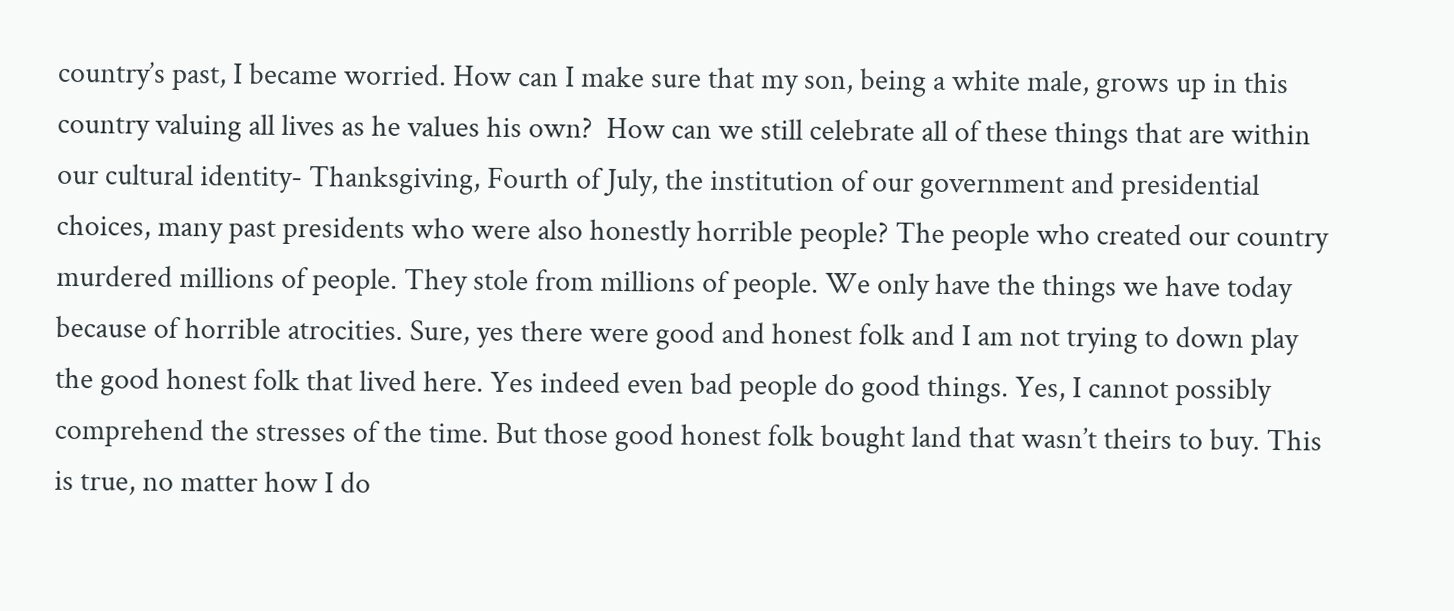country’s past, I became worried. How can I make sure that my son, being a white male, grows up in this country valuing all lives as he values his own?  How can we still celebrate all of these things that are within our cultural identity- Thanksgiving, Fourth of July, the institution of our government and presidential choices, many past presidents who were also honestly horrible people? The people who created our country murdered millions of people. They stole from millions of people. We only have the things we have today because of horrible atrocities. Sure, yes there were good and honest folk and I am not trying to down play the good honest folk that lived here. Yes indeed even bad people do good things. Yes, I cannot possibly comprehend the stresses of the time. But those good honest folk bought land that wasn’t theirs to buy. This is true, no matter how I do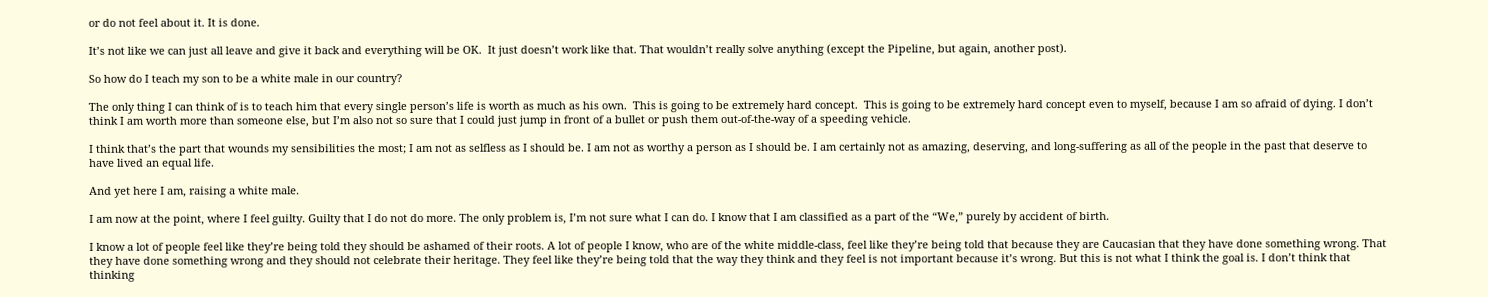or do not feel about it. It is done.

It’s not like we can just all leave and give it back and everything will be OK.  It just doesn’t work like that. That wouldn’t really solve anything (except the Pipeline, but again, another post).

So how do I teach my son to be a white male in our country?

The only thing I can think of is to teach him that every single person’s life is worth as much as his own.  This is going to be extremely hard concept.  This is going to be extremely hard concept even to myself, because I am so afraid of dying. I don’t think I am worth more than someone else, but I’m also not so sure that I could just jump in front of a bullet or push them out-of-the-way of a speeding vehicle.

I think that’s the part that wounds my sensibilities the most; I am not as selfless as I should be. I am not as worthy a person as I should be. I am certainly not as amazing, deserving, and long-suffering as all of the people in the past that deserve to have lived an equal life.

And yet here I am, raising a white male.

I am now at the point, where I feel guilty. Guilty that I do not do more. The only problem is, I’m not sure what I can do. I know that I am classified as a part of the “We,” purely by accident of birth.

I know a lot of people feel like they’re being told they should be ashamed of their roots. A lot of people I know, who are of the white middle-class, feel like they’re being told that because they are Caucasian that they have done something wrong. That they have done something wrong and they should not celebrate their heritage. They feel like they’re being told that the way they think and they feel is not important because it’s wrong. But this is not what I think the goal is. I don’t think that thinking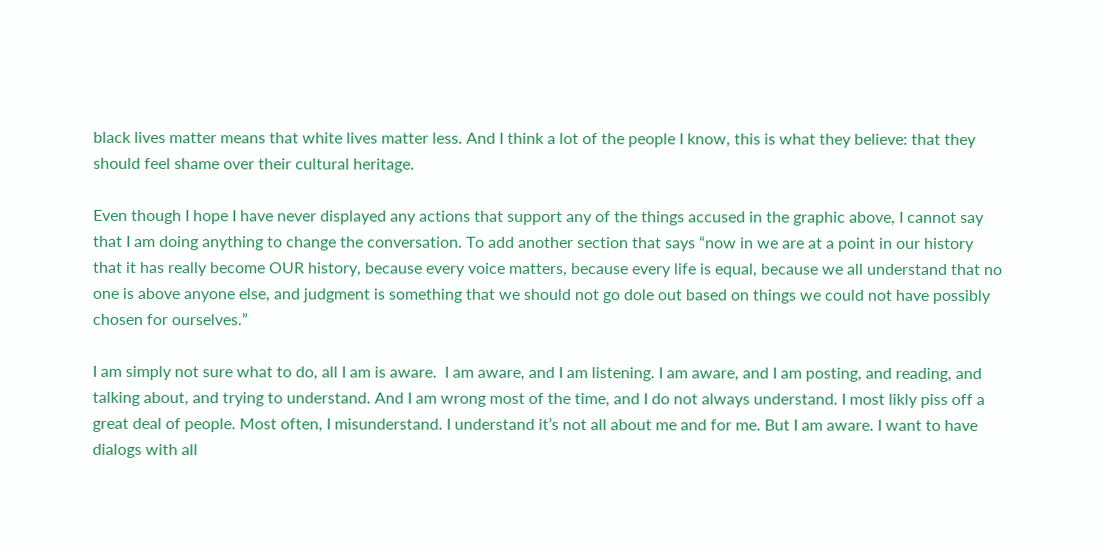black lives matter means that white lives matter less. And I think a lot of the people I know, this is what they believe: that they should feel shame over their cultural heritage.

Even though I hope I have never displayed any actions that support any of the things accused in the graphic above, I cannot say that I am doing anything to change the conversation. To add another section that says “now in we are at a point in our history that it has really become OUR history, because every voice matters, because every life is equal, because we all understand that no one is above anyone else, and judgment is something that we should not go dole out based on things we could not have possibly chosen for ourselves.”

I am simply not sure what to do, all I am is aware.  I am aware, and I am listening. I am aware, and I am posting, and reading, and talking about, and trying to understand. And I am wrong most of the time, and I do not always understand. I most likly piss off a great deal of people. Most often, I misunderstand. I understand it’s not all about me and for me. But I am aware. I want to have dialogs with all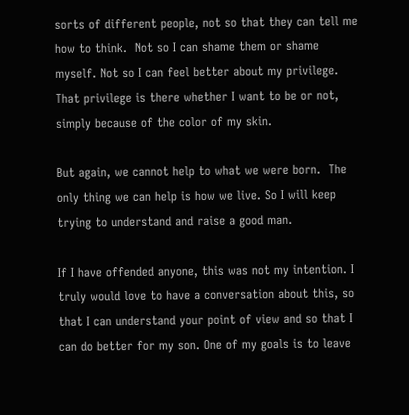sorts of different people, not so that they can tell me how to think.  Not so I can shame them or shame myself. Not so I can feel better about my privilege. That privilege is there whether I want to be or not, simply because of the color of my skin.

But again, we cannot help to what we were born.  The only thing we can help is how we live. So I will keep trying to understand and raise a good man.

If I have offended anyone, this was not my intention. I truly would love to have a conversation about this, so that I can understand your point of view and so that I can do better for my son. One of my goals is to leave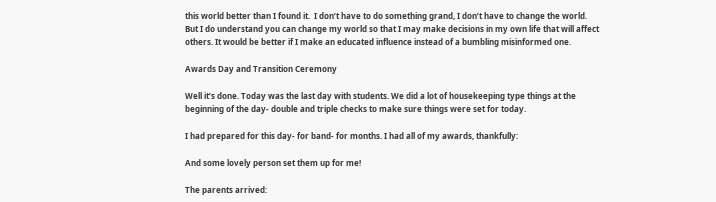this world better than I found it.  I don’t have to do something grand, I don’t have to change the world. But I do understand you can change my world so that I may make decisions in my own life that will affect others. It would be better if I make an educated influence instead of a bumbling misinformed one.

Awards Day and Transition Ceremony

Well it’s done. Today was the last day with students. We did a lot of housekeeping type things at the beginning of the day- double and triple checks to make sure things were set for today.

I had prepared for this day- for band- for months. I had all of my awards, thankfully:

And some lovely person set them up for me!

The parents arrived: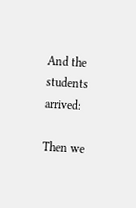And the students arrived:

Then we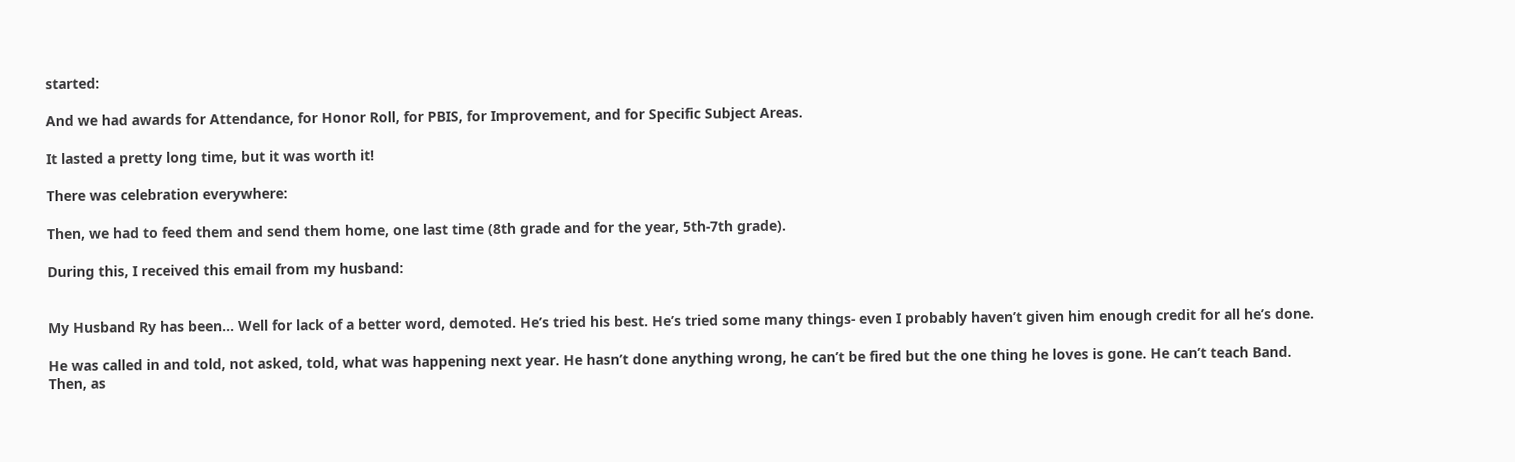started:

And we had awards for Attendance, for Honor Roll, for PBIS, for Improvement, and for Specific Subject Areas.

It lasted a pretty long time, but it was worth it!

There was celebration everywhere:

Then, we had to feed them and send them home, one last time (8th grade and for the year, 5th-7th grade).

During this, I received this email from my husband:


My Husband Ry has been… Well for lack of a better word, demoted. He’s tried his best. He’s tried some many things- even I probably haven’t given him enough credit for all he’s done.

He was called in and told, not asked, told, what was happening next year. He hasn’t done anything wrong, he can’t be fired but the one thing he loves is gone. He can’t teach Band. Then, as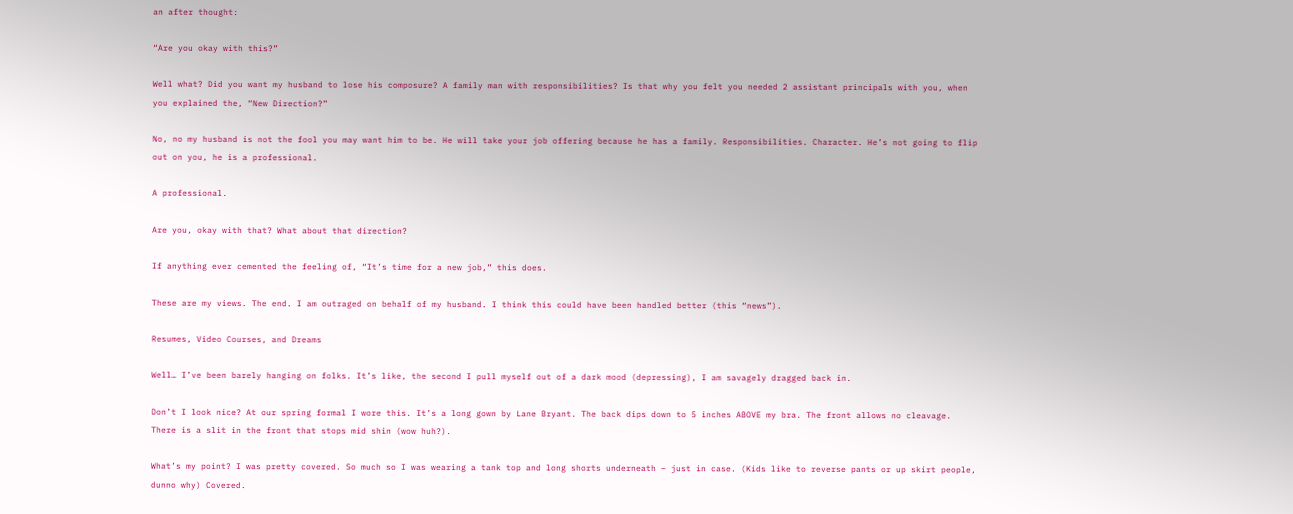an after thought:

“Are you okay with this?”

Well what? Did you want my husband to lose his composure? A family man with responsibilities? Is that why you felt you needed 2 assistant principals with you, when you explained the, “New Direction?”

No, no my husband is not the fool you may want him to be. He will take your job offering because he has a family. Responsibilities. Character. He’s not going to flip out on you, he is a professional.

A professional.

Are you, okay with that? What about that direction?

If anything ever cemented the feeling of, “It’s time for a new job,” this does.

These are my views. The end. I am outraged on behalf of my husband. I think this could have been handled better (this “news”).

Resumes, Video Courses, and Dreams

Well… I’ve been barely hanging on folks. It’s like, the second I pull myself out of a dark mood (depressing), I am savagely dragged back in.

Don’t I look nice? At our spring formal I wore this. It’s a long gown by Lane Bryant. The back dips down to 5 inches ABOVE my bra. The front allows no cleavage. There is a slit in the front that stops mid shin (wow huh?).

What’s my point? I was pretty covered. So much so I was wearing a tank top and long shorts underneath – just in case. (Kids like to reverse pants or up skirt people, dunno why) Covered.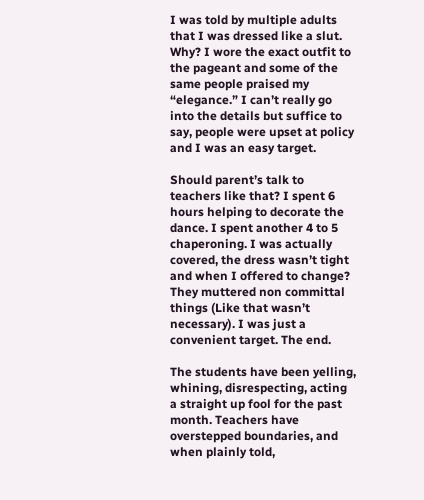I was told by multiple adults that I was dressed like a slut. Why? I wore the exact outfit to the pageant and some of the same people praised my “elegance.” I can’t really go into the details but suffice to say, people were upset at policy and I was an easy target.

Should parent’s talk to teachers like that? I spent 6 hours helping to decorate the dance. I spent another 4 to 5 chaperoning. I was actually covered, the dress wasn’t tight and when I offered to change? They muttered non committal things (Like that wasn’t necessary). I was just a convenient target. The end.

The students have been yelling, whining, disrespecting, acting a straight up fool for the past month. Teachers have overstepped boundaries, and when plainly told,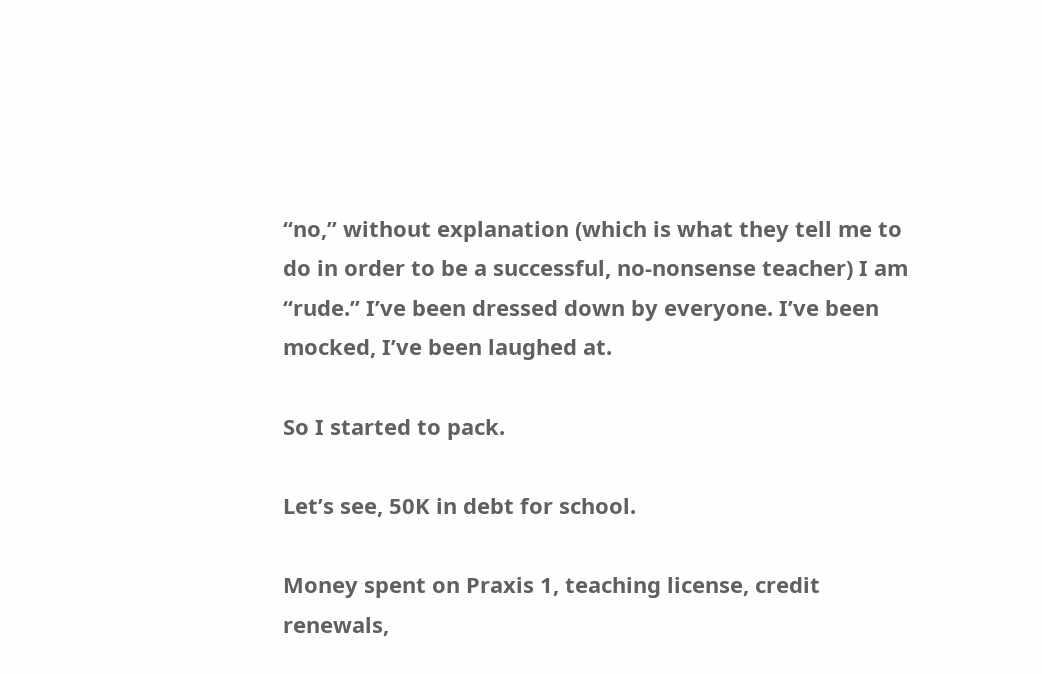“no,” without explanation (which is what they tell me to do in order to be a successful, no-nonsense teacher) I am “rude.” I’ve been dressed down by everyone. I’ve been mocked, I’ve been laughed at.

So I started to pack.

Let’s see, 50K in debt for school.

Money spent on Praxis 1, teaching license, credit renewals,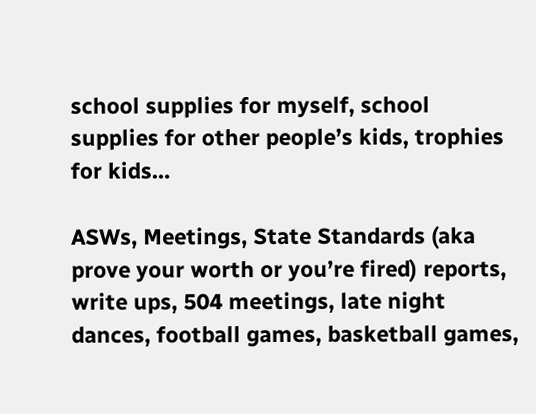school supplies for myself, school supplies for other people’s kids, trophies for kids…

ASWs, Meetings, State Standards (aka prove your worth or you’re fired) reports, write ups, 504 meetings, late night dances, football games, basketball games,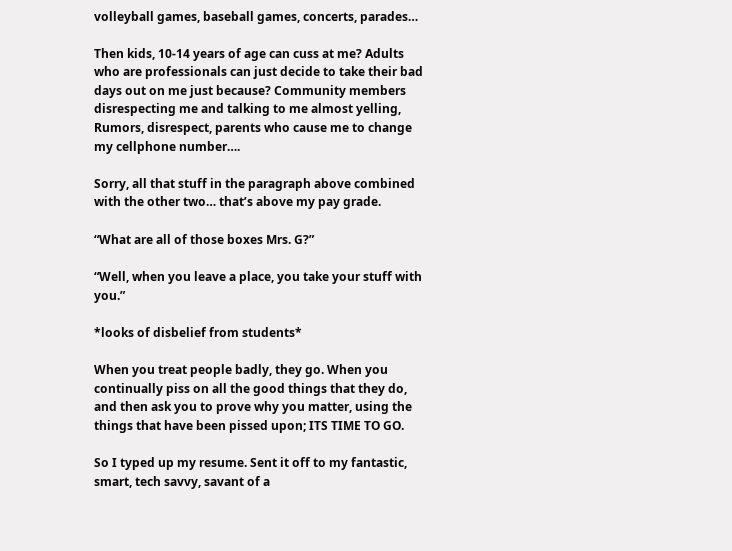volleyball games, baseball games, concerts, parades…

Then kids, 10-14 years of age can cuss at me? Adults who are professionals can just decide to take their bad days out on me just because? Community members disrespecting me and talking to me almost yelling, Rumors, disrespect, parents who cause me to change my cellphone number….

Sorry, all that stuff in the paragraph above combined with the other two… that’s above my pay grade.

“What are all of those boxes Mrs. G?”

“Well, when you leave a place, you take your stuff with you.”

*looks of disbelief from students*

When you treat people badly, they go. When you continually piss on all the good things that they do, and then ask you to prove why you matter, using the things that have been pissed upon; ITS TIME TO GO.

So I typed up my resume. Sent it off to my fantastic, smart, tech savvy, savant of a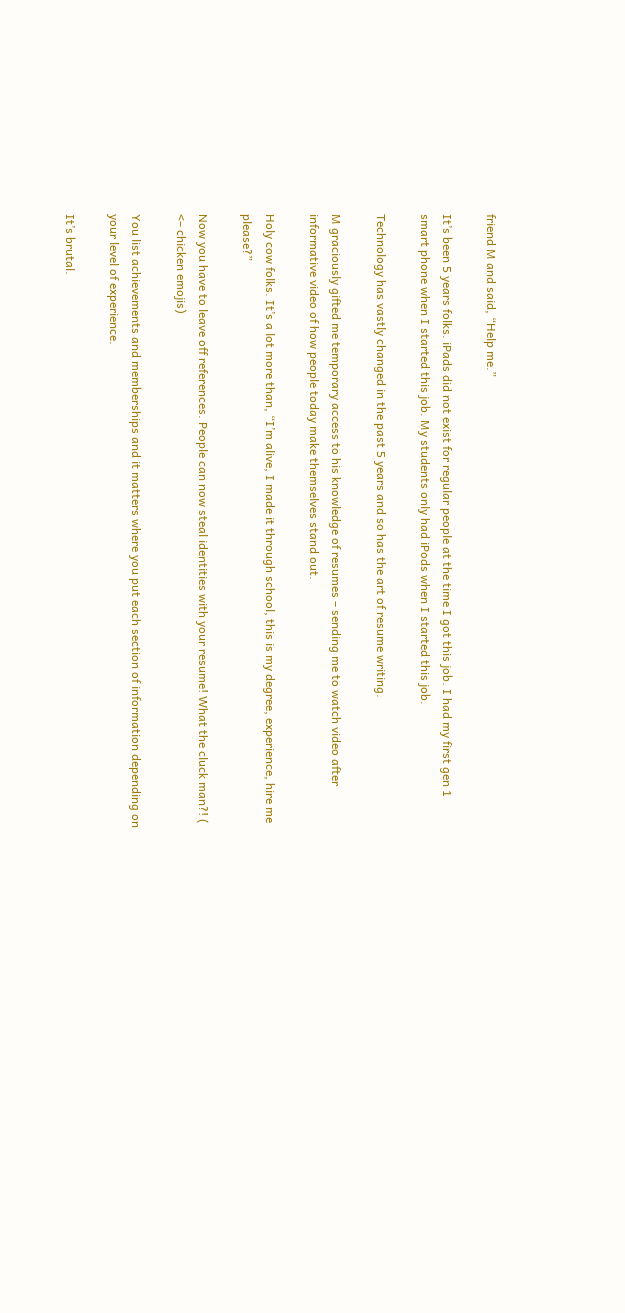friend M and said, “Help me.”

It’s been 5 years folks. iPads did not exist for regular people at the time I got this job. I had my first gen 1 smart phone when I started this job. My students only had iPods when I started this job.

Technology has vastly changed in the past 5 years and so has the art of resume writing.

M graciously gifted me temporary access to his knowledge of resumes – sending me to watch video after informative video of how people today make themselves stand out.

Holy cow folks. It’s a lot more than, “I’m alive, I made it through school, this is my degree, experience, hire me please?”

Now you have to leave off references. People can now steal identities with your resume! What the cluck man?! ( <– chicken emojis)

You list achievements and memberships and it matters where you put each section of information depending on your level of experience.

It’s brutal.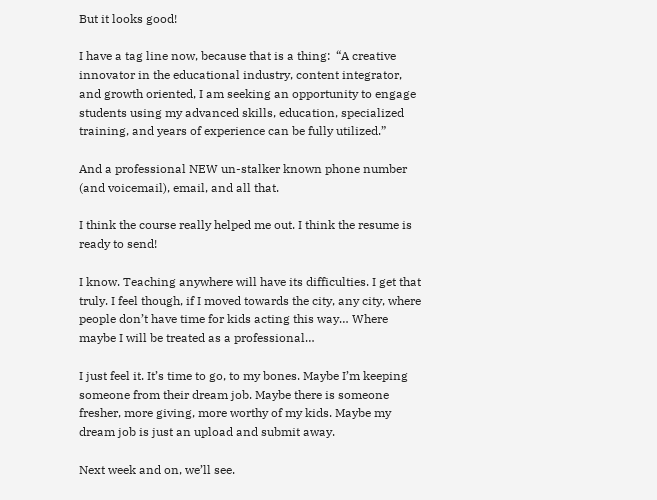But it looks good!

I have a tag line now, because that is a thing:  “A creative innovator in the educational industry, content integrator, and growth oriented, I am seeking an opportunity to engage students using my advanced skills, education, specialized training, and years of experience can be fully utilized.”

And a professional NEW un-stalker known phone number (and voicemail), email, and all that.

I think the course really helped me out. I think the resume is ready to send!

I know. Teaching anywhere will have its difficulties. I get that truly. I feel though, if I moved towards the city, any city, where people don’t have time for kids acting this way… Where maybe I will be treated as a professional…

I just feel it. It’s time to go, to my bones. Maybe I’m keeping someone from their dream job. Maybe there is someone fresher, more giving, more worthy of my kids. Maybe my dream job is just an upload and submit away.

Next week and on, we’ll see.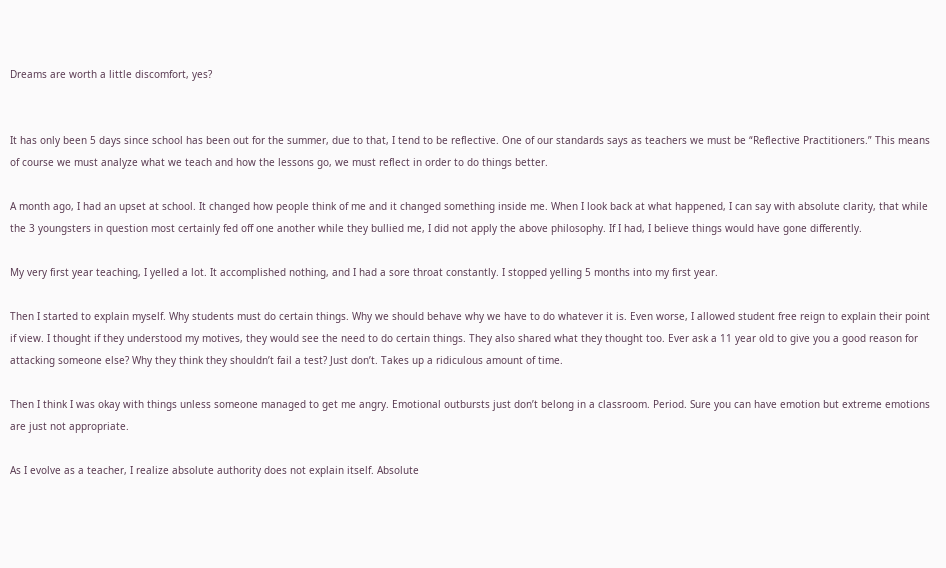Dreams are worth a little discomfort, yes?


It has only been 5 days since school has been out for the summer, due to that, I tend to be reflective. One of our standards says as teachers we must be “Reflective Practitioners.” This means of course we must analyze what we teach and how the lessons go, we must reflect in order to do things better.

A month ago, I had an upset at school. It changed how people think of me and it changed something inside me. When I look back at what happened, I can say with absolute clarity, that while the 3 youngsters in question most certainly fed off one another while they bullied me, I did not apply the above philosophy. If I had, I believe things would have gone differently.

My very first year teaching, I yelled a lot. It accomplished nothing, and I had a sore throat constantly. I stopped yelling 5 months into my first year.

Then I started to explain myself. Why students must do certain things. Why we should behave why we have to do whatever it is. Even worse, I allowed student free reign to explain their point if view. I thought if they understood my motives, they would see the need to do certain things. They also shared what they thought too. Ever ask a 11 year old to give you a good reason for attacking someone else? Why they think they shouldn’t fail a test? Just don’t. Takes up a ridiculous amount of time.

Then I think I was okay with things unless someone managed to get me angry. Emotional outbursts just don’t belong in a classroom. Period. Sure you can have emotion but extreme emotions are just not appropriate.

As I evolve as a teacher, I realize absolute authority does not explain itself. Absolute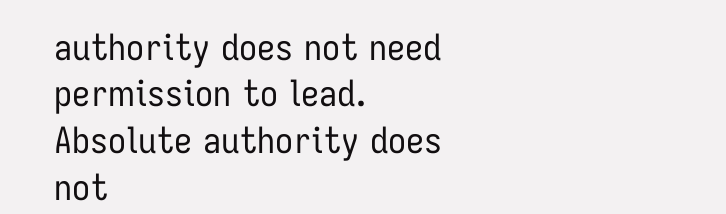authority does not need permission to lead. Absolute authority does not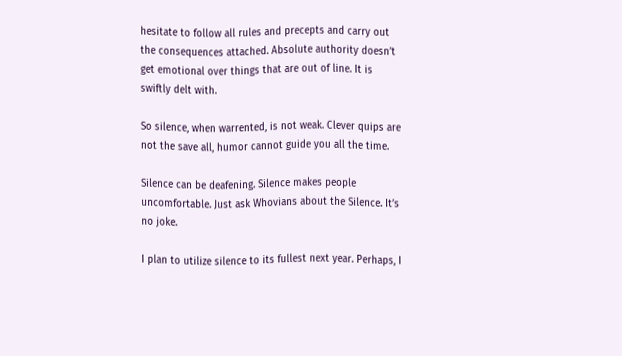hesitate to follow all rules and precepts and carry out the consequences attached. Absolute authority doesn’t get emotional over things that are out of line. It is swiftly delt with.

So silence, when warrented, is not weak. Clever quips are not the save all, humor cannot guide you all the time.

Silence can be deafening. Silence makes people uncomfortable. Just ask Whovians about the Silence. It’s no joke.

I plan to utilize silence to its fullest next year. Perhaps, I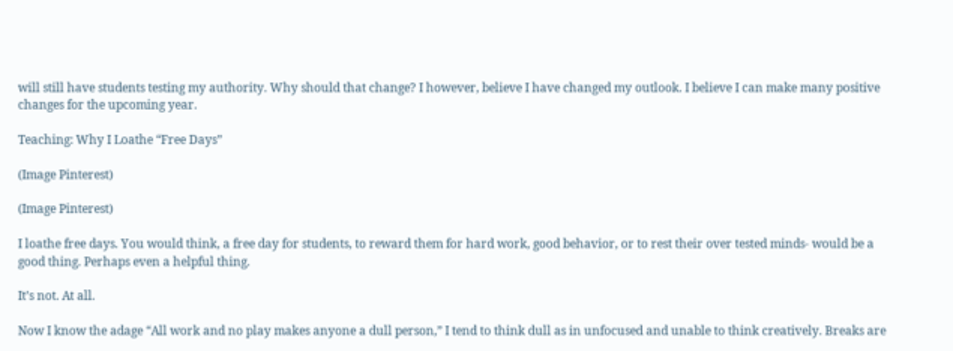will still have students testing my authority. Why should that change? I however, believe I have changed my outlook. I believe I can make many positive changes for the upcoming year.

Teaching: Why I Loathe “Free Days”

(Image Pinterest)

(Image Pinterest)

I loathe free days. You would think, a free day for students, to reward them for hard work, good behavior, or to rest their over tested minds- would be a good thing. Perhaps even a helpful thing.

It’s not. At all.

Now I know the adage “All work and no play makes anyone a dull person,” I tend to think dull as in unfocused and unable to think creatively. Breaks are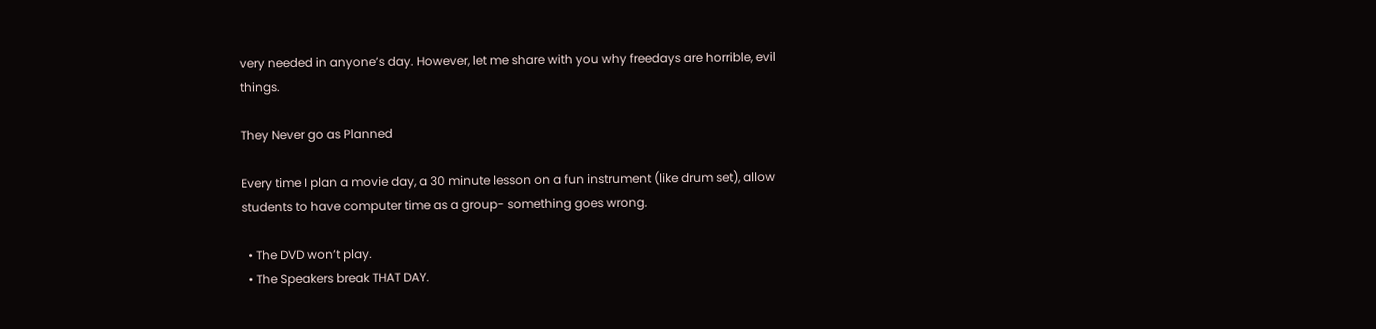very needed in anyone’s day. However, let me share with you why freedays are horrible, evil things.

They Never go as Planned

Every time I plan a movie day, a 30 minute lesson on a fun instrument (like drum set), allow students to have computer time as a group- something goes wrong.

  • The DVD won’t play.
  • The Speakers break THAT DAY.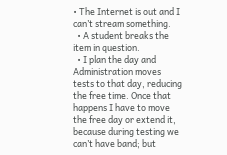• The Internet is out and I can’t stream something.
  • A student breaks the item in question.
  • I plan the day and Administration moves tests to that day, reducing the free time. Once that happens I have to move the free day or extend it, because during testing we can’t have band; but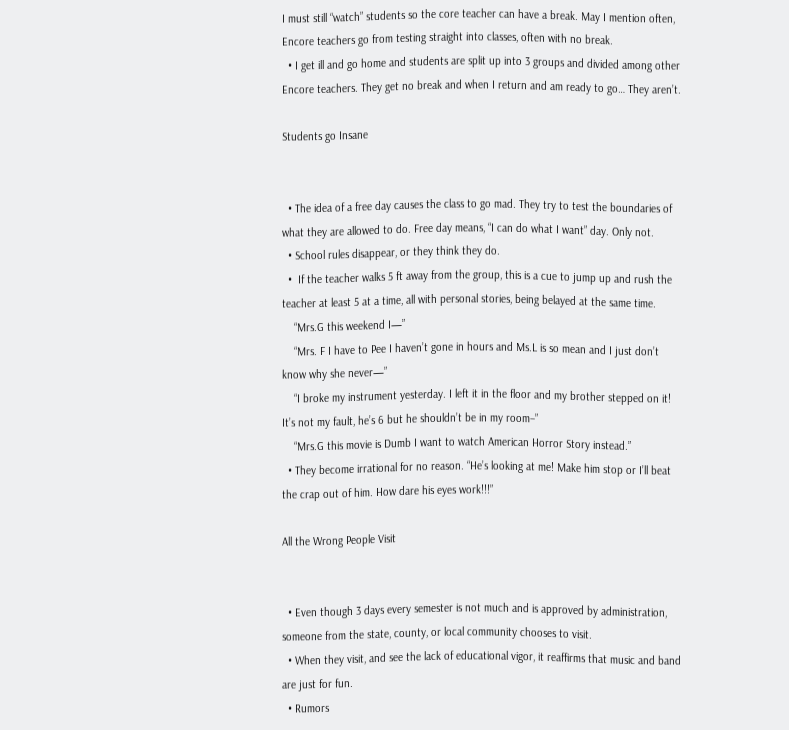I must still “watch” students so the core teacher can have a break. May I mention often, Encore teachers go from testing straight into classes, often with no break.
  • I get ill and go home and students are split up into 3 groups and divided among other Encore teachers. They get no break and when I return and am ready to go… They aren’t.

Students go Insane


  • The idea of a free day causes the class to go mad. They try to test the boundaries of what they are allowed to do. Free day means, “I can do what I want” day. Only not.
  • School rules disappear, or they think they do.
  •  If the teacher walks 5 ft away from the group, this is a cue to jump up and rush the teacher at least 5 at a time, all with personal stories, being belayed at the same time.
    “Mrs.G this weekend I—”
    “Mrs. F I have to Pee I haven’t gone in hours and Ms.L is so mean and I just don’t know why she never—”
    “I broke my instrument yesterday. I left it in the floor and my brother stepped on it! It’s not my fault, he’s 6 but he shouldn’t be in my room–”
    “Mrs.G this movie is Dumb I want to watch American Horror Story instead.”
  • They become irrational for no reason. “He’s looking at me! Make him stop or I’ll beat the crap out of him. How dare his eyes work!!!”

All the Wrong People Visit


  • Even though 3 days every semester is not much and is approved by administration, someone from the state, county, or local community chooses to visit.
  • When they visit, and see the lack of educational vigor, it reaffirms that music and band are just for fun.
  • Rumors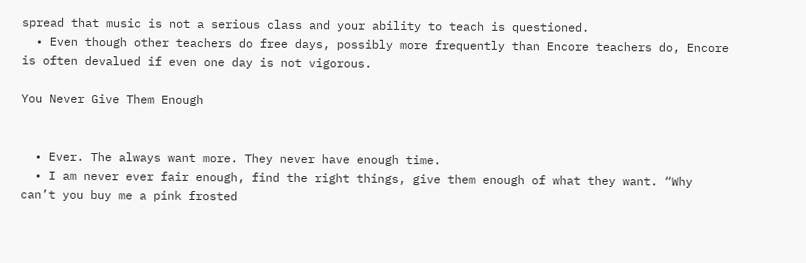spread that music is not a serious class and your ability to teach is questioned.
  • Even though other teachers do free days, possibly more frequently than Encore teachers do, Encore is often devalued if even one day is not vigorous.

You Never Give Them Enough


  • Ever. The always want more. They never have enough time.
  • I am never ever fair enough, find the right things, give them enough of what they want. “Why can’t you buy me a pink frosted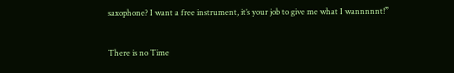saxophone? I want a free instrument, it’s your job to give me what I wannnnnt!”

There is no Time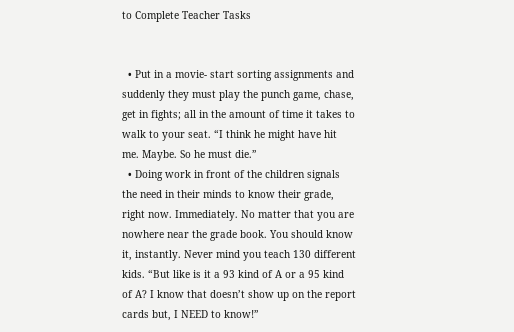to Complete Teacher Tasks


  • Put in a movie- start sorting assignments and suddenly they must play the punch game, chase, get in fights; all in the amount of time it takes to walk to your seat. “I think he might have hit me. Maybe. So he must die.”
  • Doing work in front of the children signals the need in their minds to know their grade, right now. Immediately. No matter that you are nowhere near the grade book. You should know it, instantly. Never mind you teach 130 different kids. “But like is it a 93 kind of A or a 95 kind of A? I know that doesn’t show up on the report cards but, I NEED to know!”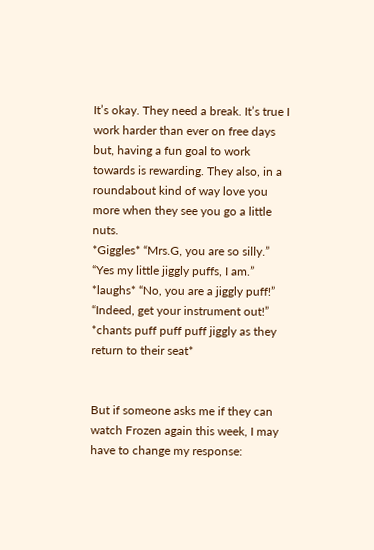It’s okay. They need a break. It’s true I work harder than ever on free days but, having a fun goal to work towards is rewarding. They also, in a roundabout kind of way love you more when they see you go a little nuts.
*Giggles* “Mrs.G, you are so silly.”
“Yes my little jiggly puffs, I am.”
*laughs* “No, you are a jiggly puff!”
“Indeed, get your instrument out!”
*chants puff puff puff jiggly as they return to their seat*


But if someone asks me if they can watch Frozen again this week, I may have to change my response: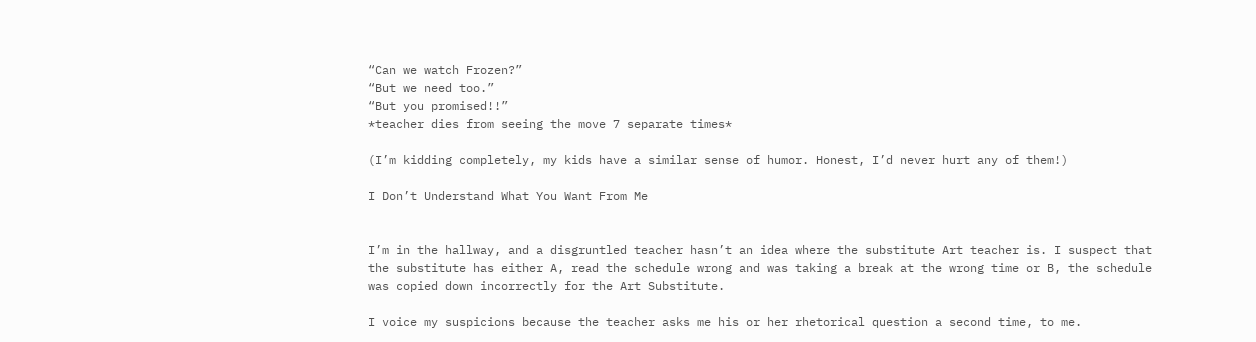“Can we watch Frozen?”
“But we need too.”
“But you promised!!”
*teacher dies from seeing the move 7 separate times*

(I’m kidding completely, my kids have a similar sense of humor. Honest, I’d never hurt any of them!)

I Don’t Understand What You Want From Me


I’m in the hallway, and a disgruntled teacher hasn’t an idea where the substitute Art teacher is. I suspect that the substitute has either A, read the schedule wrong and was taking a break at the wrong time or B, the schedule was copied down incorrectly for the Art Substitute.

I voice my suspicions because the teacher asks me his or her rhetorical question a second time, to me.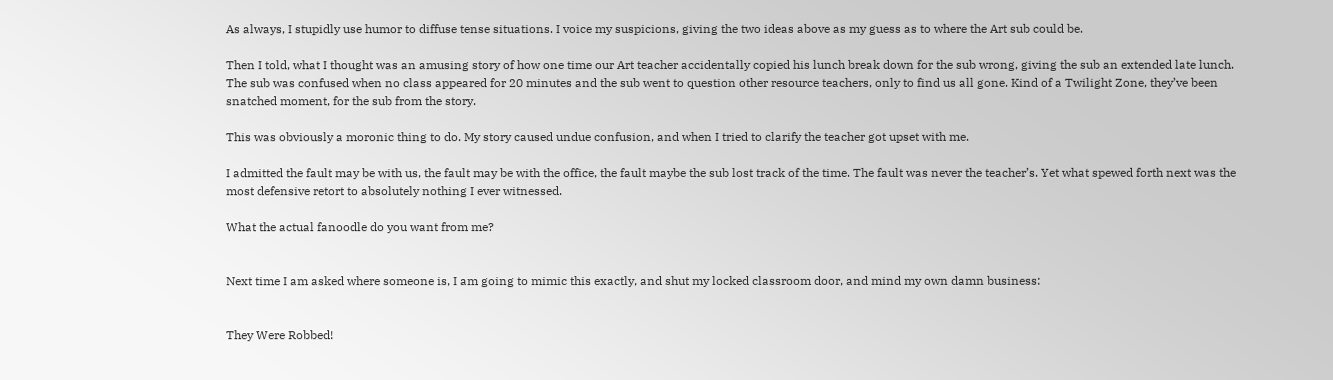As always, I stupidly use humor to diffuse tense situations. I voice my suspicions, giving the two ideas above as my guess as to where the Art sub could be.

Then I told, what I thought was an amusing story of how one time our Art teacher accidentally copied his lunch break down for the sub wrong, giving the sub an extended late lunch. The sub was confused when no class appeared for 20 minutes and the sub went to question other resource teachers, only to find us all gone. Kind of a Twilight Zone, they’ve been snatched moment, for the sub from the story.

This was obviously a moronic thing to do. My story caused undue confusion, and when I tried to clarify the teacher got upset with me.

I admitted the fault may be with us, the fault may be with the office, the fault maybe the sub lost track of the time. The fault was never the teacher’s. Yet what spewed forth next was the most defensive retort to absolutely nothing I ever witnessed.

What the actual fanoodle do you want from me?


Next time I am asked where someone is, I am going to mimic this exactly, and shut my locked classroom door, and mind my own damn business:


They Were Robbed!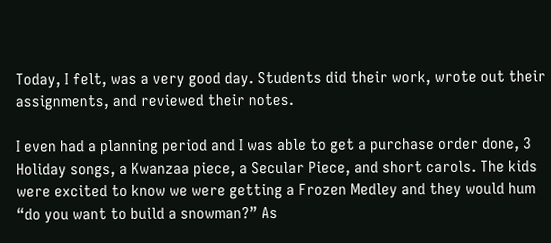Today, I felt, was a very good day. Students did their work, wrote out their assignments, and reviewed their notes.

I even had a planning period and I was able to get a purchase order done, 3 Holiday songs, a Kwanzaa piece, a Secular Piece, and short carols. The kids were excited to know we were getting a Frozen Medley and they would hum “do you want to build a snowman?” As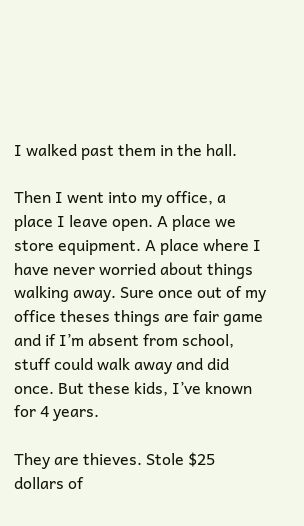I walked past them in the hall.

Then I went into my office, a place I leave open. A place we store equipment. A place where I have never worried about things walking away. Sure once out of my office theses things are fair game and if I’m absent from school, stuff could walk away and did once. But these kids, I’ve known for 4 years.

They are thieves. Stole $25 dollars of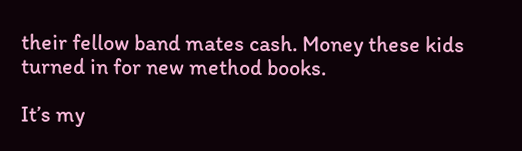their fellow band mates cash. Money these kids turned in for new method books.

It’s my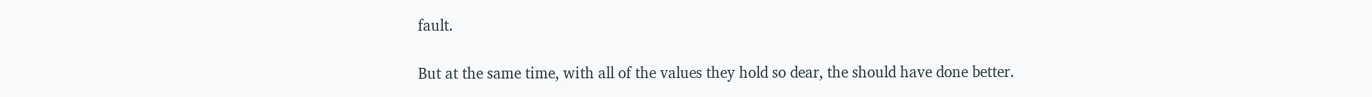fault.

But at the same time, with all of the values they hold so dear, the should have done better.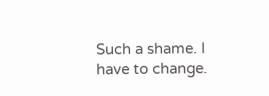Such a shame. I have to change.